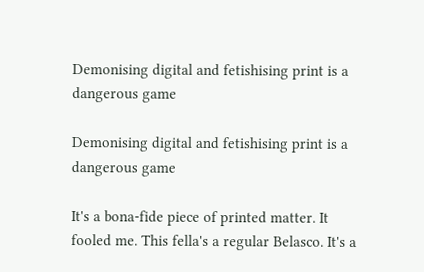Demonising digital and fetishising print is a dangerous game

Demonising digital and fetishising print is a dangerous game

It's a bona-fide piece of printed matter. It fooled me. This fella's a regular Belasco. It's a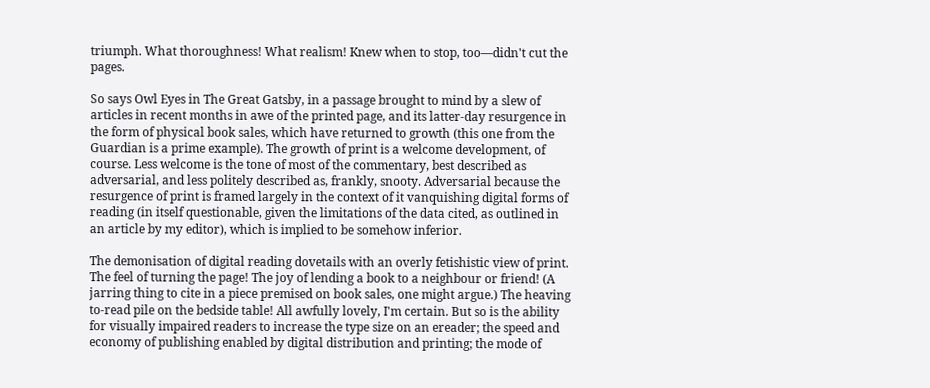triumph. What thoroughness! What realism! Knew when to stop, too—didn't cut the pages.

So says Owl Eyes in The Great Gatsby, in a passage brought to mind by a slew of articles in recent months in awe of the printed page, and its latter-day resurgence in the form of physical book sales, which have returned to growth (this one from the Guardian is a prime example). The growth of print is a welcome development, of course. Less welcome is the tone of most of the commentary, best described as adversarial, and less politely described as, frankly, snooty. Adversarial because the resurgence of print is framed largely in the context of it vanquishing digital forms of reading (in itself questionable, given the limitations of the data cited, as outlined in an article by my editor), which is implied to be somehow inferior.

The demonisation of digital reading dovetails with an overly fetishistic view of print. The feel of turning the page! The joy of lending a book to a neighbour or friend! (A jarring thing to cite in a piece premised on book sales, one might argue.) The heaving to-read pile on the bedside table! All awfully lovely, I'm certain. But so is the ability for visually impaired readers to increase the type size on an ereader; the speed and economy of publishing enabled by digital distribution and printing; the mode of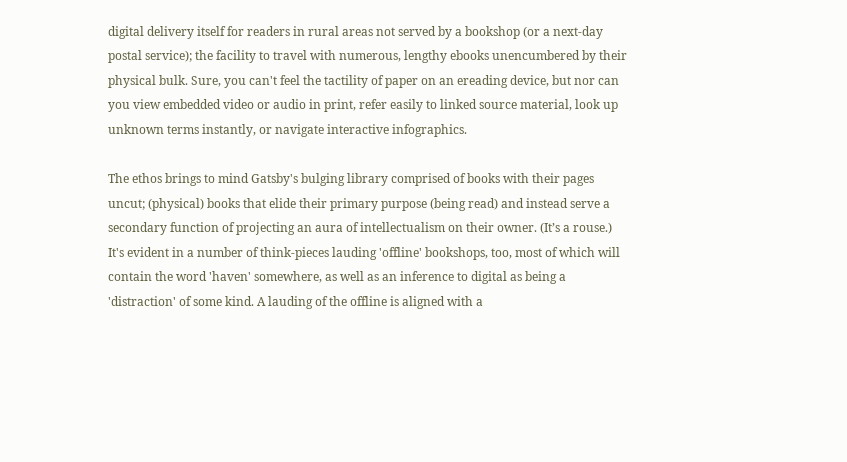digital delivery itself for readers in rural areas not served by a bookshop (or a next-day postal service); the facility to travel with numerous, lengthy ebooks unencumbered by their physical bulk. Sure, you can't feel the tactility of paper on an ereading device, but nor can you view embedded video or audio in print, refer easily to linked source material, look up unknown terms instantly, or navigate interactive infographics.

The ethos brings to mind Gatsby's bulging library comprised of books with their pages uncut; (physical) books that elide their primary purpose (being read) and instead serve a secondary function of projecting an aura of intellectualism on their owner. (It’s a rouse.) It's evident in a number of think-pieces lauding 'offline' bookshops, too, most of which will contain the word 'haven' somewhere, as well as an inference to digital as being a 'distraction' of some kind. A lauding of the offline is aligned with a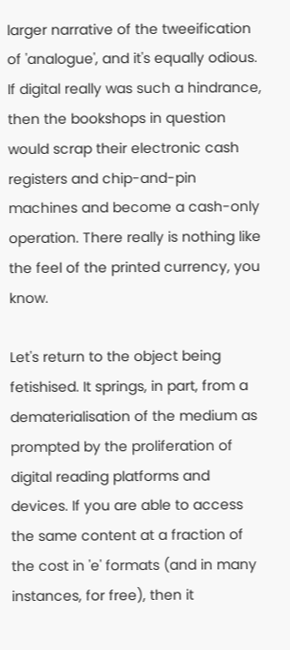larger narrative of the tweeification of 'analogue', and it's equally odious. If digital really was such a hindrance, then the bookshops in question would scrap their electronic cash registers and chip-and-pin machines and become a cash-only operation. There really is nothing like the feel of the printed currency, you know.

Let's return to the object being fetishised. It springs, in part, from a dematerialisation of the medium as prompted by the proliferation of digital reading platforms and devices. If you are able to access the same content at a fraction of the cost in 'e' formats (and in many instances, for free), then it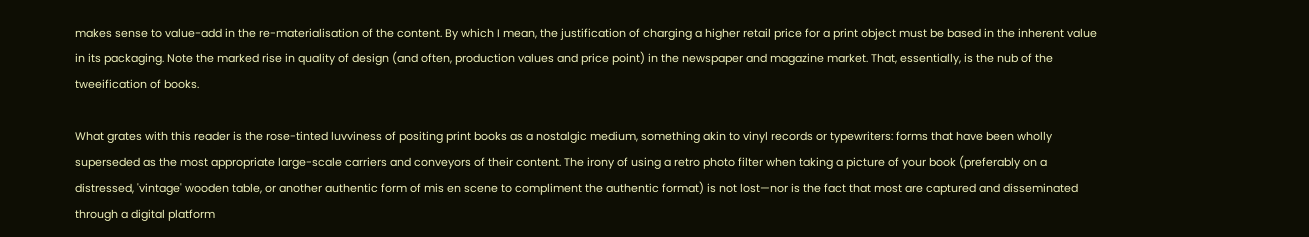makes sense to value-add in the re-materialisation of the content. By which I mean, the justification of charging a higher retail price for a print object must be based in the inherent value in its packaging. Note the marked rise in quality of design (and often, production values and price point) in the newspaper and magazine market. That, essentially, is the nub of the tweeification of books.

What grates with this reader is the rose-tinted luvviness of positing print books as a nostalgic medium, something akin to vinyl records or typewriters: forms that have been wholly superseded as the most appropriate large-scale carriers and conveyors of their content. The irony of using a retro photo filter when taking a picture of your book (preferably on a distressed, 'vintage' wooden table, or another authentic form of mis en scene to compliment the authentic format) is not lost—nor is the fact that most are captured and disseminated through a digital platform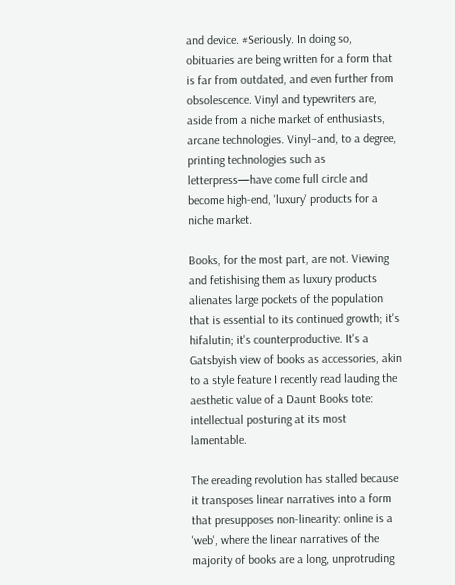and device. #Seriously. In doing so, obituaries are being written for a form that is far from outdated, and even further from obsolescence. Vinyl and typewriters are, aside from a niche market of enthusiasts, arcane technologies. Vinyl–and, to a degree, printing technologies such as letterpress—have come full circle and become high-end, 'luxury' products for a niche market.

Books, for the most part, are not. Viewing and fetishising them as luxury products alienates large pockets of the population that is essential to its continued growth; it's hifalutin; it's counterproductive. It's a Gatsbyish view of books as accessories, akin to a style feature I recently read lauding the aesthetic value of a Daunt Books tote: intellectual posturing at its most lamentable.

The ereading revolution has stalled because it transposes linear narratives into a form that presupposes non-linearity: online is a 'web', where the linear narratives of the majority of books are a long, unprotruding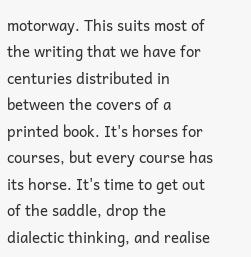motorway. This suits most of the writing that we have for centuries distributed in between the covers of a printed book. It's horses for courses, but every course has its horse. It's time to get out of the saddle, drop the dialectic thinking, and realise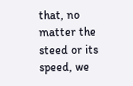that, no matter the steed or its speed, we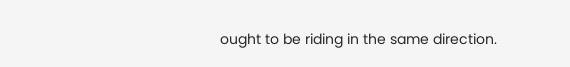ought to be riding in the same direction.